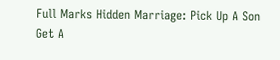Full Marks Hidden Marriage: Pick Up A Son Get A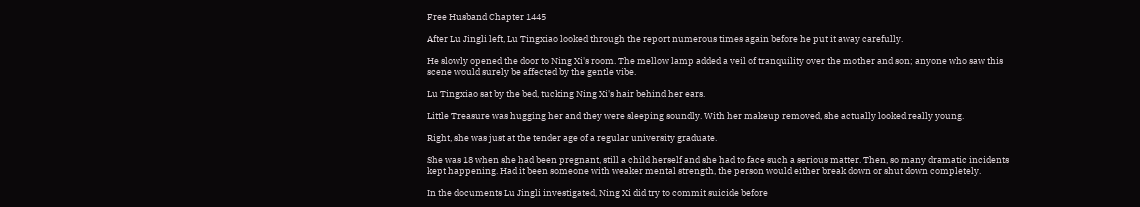Free Husband Chapter 1445

After Lu Jingli left, Lu Tingxiao looked through the report numerous times again before he put it away carefully.

He slowly opened the door to Ning Xi's room. The mellow lamp added a veil of tranquility over the mother and son; anyone who saw this scene would surely be affected by the gentle vibe.

Lu Tingxiao sat by the bed, tucking Ning Xi's hair behind her ears.

Little Treasure was hugging her and they were sleeping soundly. With her makeup removed, she actually looked really young.

Right, she was just at the tender age of a regular university graduate.

She was 18 when she had been pregnant, still a child herself and she had to face such a serious matter. Then, so many dramatic incidents kept happening. Had it been someone with weaker mental strength, the person would either break down or shut down completely.

In the documents Lu Jingli investigated, Ning Xi did try to commit suicide before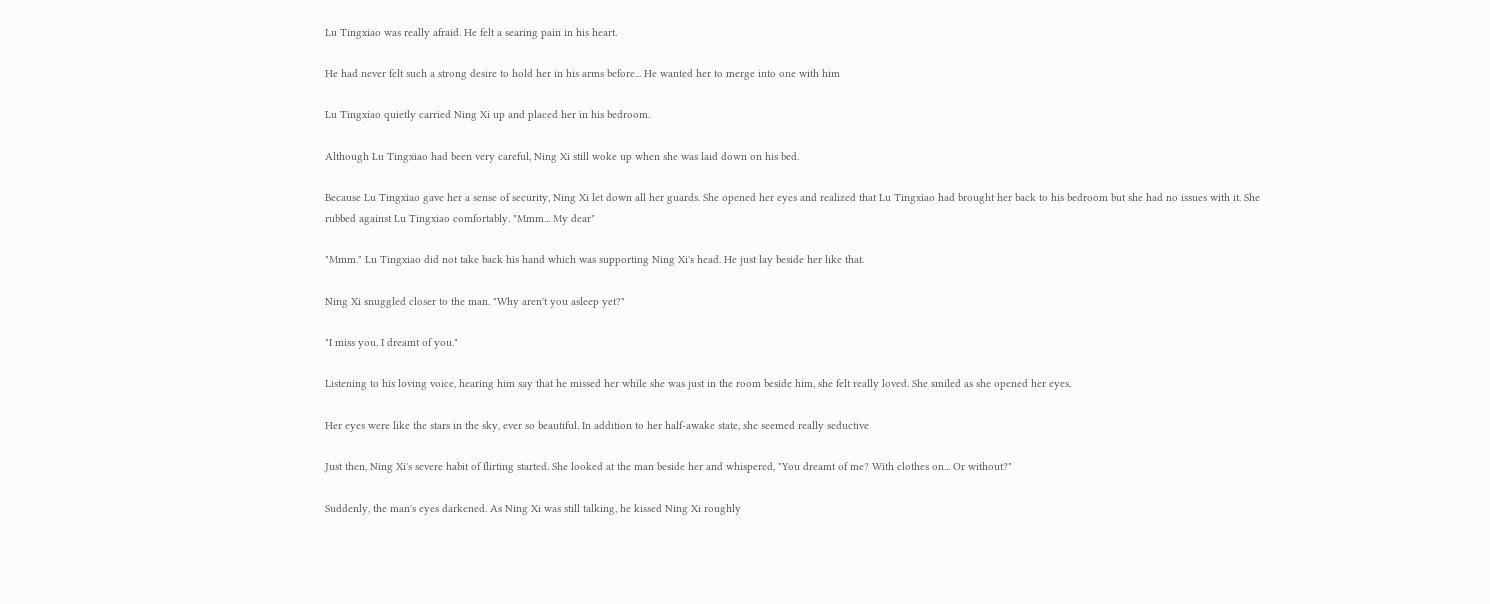Lu Tingxiao was really afraid. He felt a searing pain in his heart.

He had never felt such a strong desire to hold her in his arms before... He wanted her to merge into one with him

Lu Tingxiao quietly carried Ning Xi up and placed her in his bedroom.

Although Lu Tingxiao had been very careful, Ning Xi still woke up when she was laid down on his bed.

Because Lu Tingxiao gave her a sense of security, Ning Xi let down all her guards. She opened her eyes and realized that Lu Tingxiao had brought her back to his bedroom but she had no issues with it. She rubbed against Lu Tingxiao comfortably. "Mmm... My dear"

"Mmm." Lu Tingxiao did not take back his hand which was supporting Ning Xi's head. He just lay beside her like that.

Ning Xi snuggled closer to the man. "Why aren't you asleep yet?"

"I miss you. I dreamt of you."

Listening to his loving voice, hearing him say that he missed her while she was just in the room beside him, she felt really loved. She smiled as she opened her eyes.

Her eyes were like the stars in the sky, ever so beautiful. In addition to her half-awake state, she seemed really seductive

Just then, Ning Xi's severe habit of flirting started. She looked at the man beside her and whispered, "You dreamt of me? With clothes on... Or without?"

Suddenly, the man's eyes darkened. As Ning Xi was still talking, he kissed Ning Xi roughly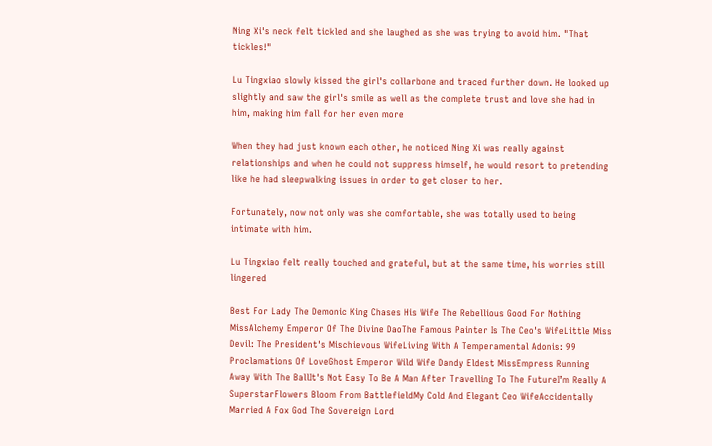Ning Xi's neck felt tickled and she laughed as she was trying to avoid him. "That tickles!"

Lu Tingxiao slowly kissed the girl's collarbone and traced further down. He looked up slightly and saw the girl's smile as well as the complete trust and love she had in him, making him fall for her even more

When they had just known each other, he noticed Ning Xi was really against relationships and when he could not suppress himself, he would resort to pretending like he had sleepwalking issues in order to get closer to her.

Fortunately, now not only was she comfortable, she was totally used to being intimate with him.

Lu Tingxiao felt really touched and grateful, but at the same time, his worries still lingered

Best For Lady The Demonic King Chases His Wife The Rebellious Good For Nothing MissAlchemy Emperor Of The Divine DaoThe Famous Painter Is The Ceo's WifeLittle Miss Devil: The President's Mischievous WifeLiving With A Temperamental Adonis: 99 Proclamations Of LoveGhost Emperor Wild Wife Dandy Eldest MissEmpress Running Away With The BallIt's Not Easy To Be A Man After Travelling To The FutureI’m Really A SuperstarFlowers Bloom From BattlefieldMy Cold And Elegant Ceo WifeAccidentally Married A Fox God The Sovereign Lord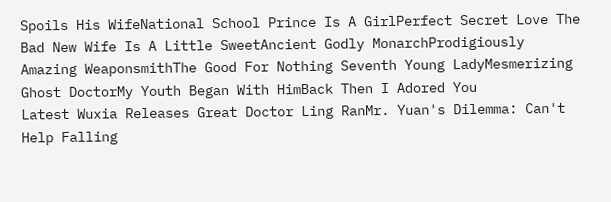Spoils His WifeNational School Prince Is A GirlPerfect Secret Love The Bad New Wife Is A Little SweetAncient Godly MonarchProdigiously Amazing WeaponsmithThe Good For Nothing Seventh Young LadyMesmerizing Ghost DoctorMy Youth Began With HimBack Then I Adored You
Latest Wuxia Releases Great Doctor Ling RanMr. Yuan's Dilemma: Can't Help Falling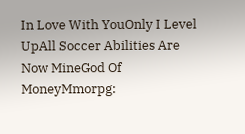In Love With YouOnly I Level UpAll Soccer Abilities Are Now MineGod Of MoneyMmorpg: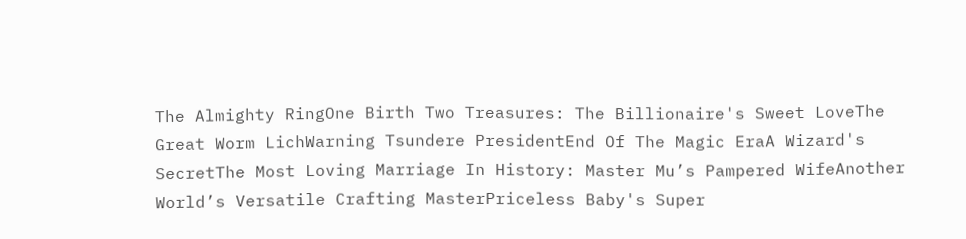The Almighty RingOne Birth Two Treasures: The Billionaire's Sweet LoveThe Great Worm LichWarning Tsundere PresidentEnd Of The Magic EraA Wizard's SecretThe Most Loving Marriage In History: Master Mu’s Pampered WifeAnother World’s Versatile Crafting MasterPriceless Baby's Super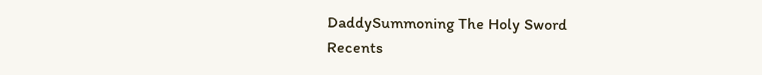DaddySummoning The Holy Sword
Recents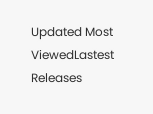Updated Most ViewedLastest Releases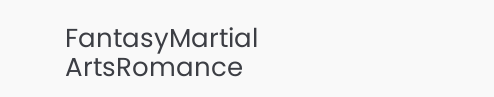FantasyMartial ArtsRomance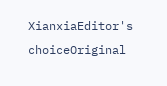XianxiaEditor's choiceOriginal